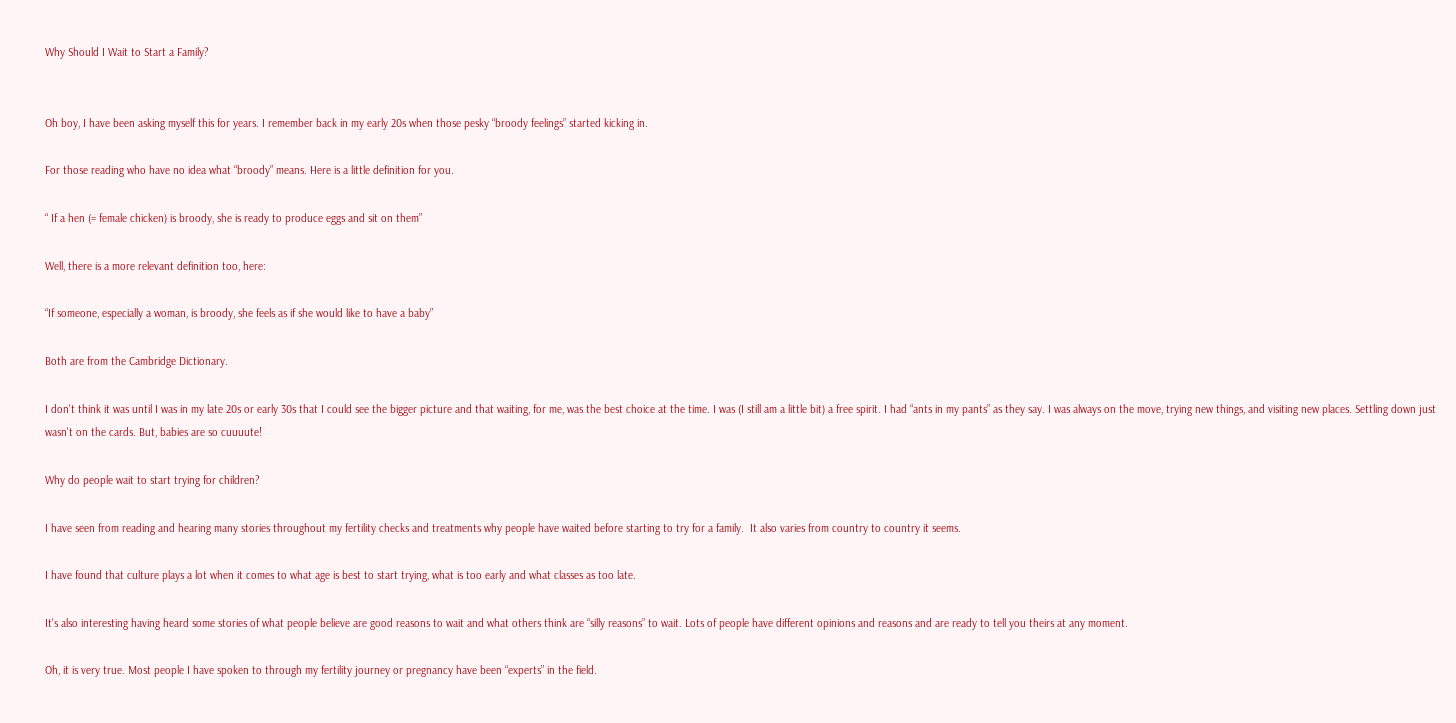Why Should I Wait to Start a Family?


Oh boy, I have been asking myself this for years. I remember back in my early 20s when those pesky “broody feelings” started kicking in.

For those reading who have no idea what “broody” means. Here is a little definition for you.

“ If a hen (= female chicken) is broody, she is ready to produce eggs and sit on them”

Well, there is a more relevant definition too, here:

“If someone, especially a woman, is broody, she feels as if she would like to have a baby”

Both are from the Cambridge Dictionary.

I don't think it was until I was in my late 20s or early 30s that I could see the bigger picture and that waiting, for me, was the best choice at the time. I was (I still am a little bit) a free spirit. I had “ants in my pants” as they say. I was always on the move, trying new things, and visiting new places. Settling down just wasn't on the cards. But, babies are so cuuuute!

Why do people wait to start trying for children?

I have seen from reading and hearing many stories throughout my fertility checks and treatments why people have waited before starting to try for a family.  It also varies from country to country it seems.

I have found that culture plays a lot when it comes to what age is best to start trying, what is too early and what classes as too late.

It's also interesting having heard some stories of what people believe are good reasons to wait and what others think are “silly reasons” to wait. Lots of people have different opinions and reasons and are ready to tell you theirs at any moment.

Oh, it is very true. Most people I have spoken to through my fertility journey or pregnancy have been “experts” in the field.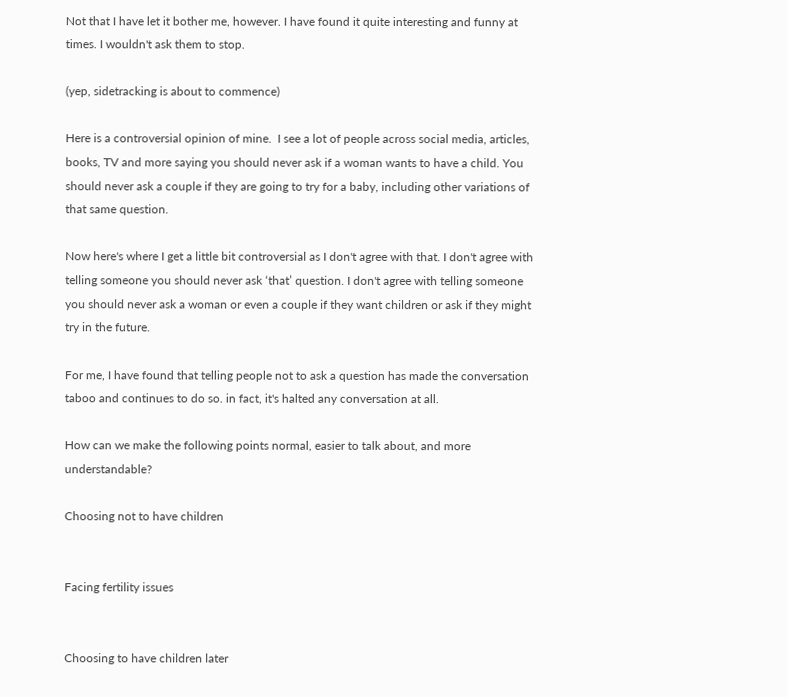Not that I have let it bother me, however. I have found it quite interesting and funny at times. I wouldn't ask them to stop.

(yep, sidetracking is about to commence)

Here is a controversial opinion of mine.  I see a lot of people across social media, articles, books, TV and more saying you should never ask if a woman wants to have a child. You should never ask a couple if they are going to try for a baby, including other variations of that same question.

Now here's where I get a little bit controversial as I don't agree with that. I don't agree with telling someone you should never ask ‘that’ question. I don't agree with telling someone you should never ask a woman or even a couple if they want children or ask if they might try in the future.

For me, I have found that telling people not to ask a question has made the conversation taboo and continues to do so. in fact, it's halted any conversation at all.

How can we make the following points normal, easier to talk about, and more understandable?

Choosing not to have children


Facing fertility issues


Choosing to have children later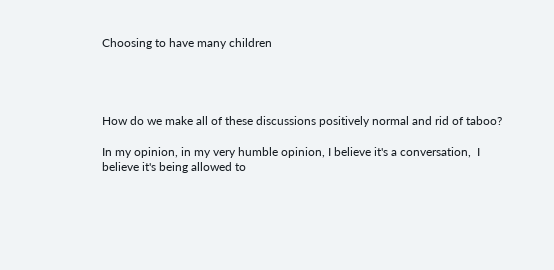Choosing to have many children




How do we make all of these discussions positively normal and rid of taboo?

In my opinion, in my very humble opinion, I believe it's a conversation,  I believe it's being allowed to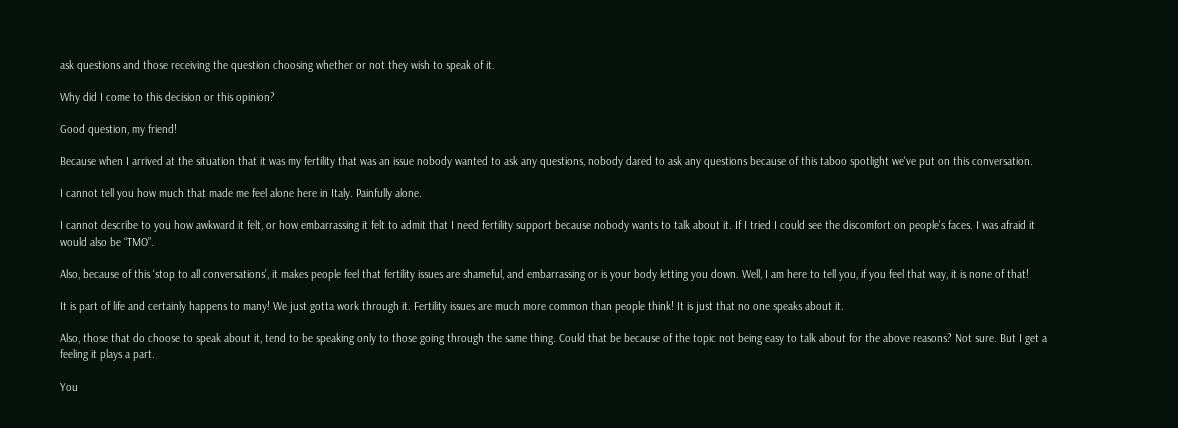ask questions and those receiving the question choosing whether or not they wish to speak of it.

Why did I come to this decision or this opinion?

Good question, my friend!

Because when I arrived at the situation that it was my fertility that was an issue nobody wanted to ask any questions, nobody dared to ask any questions because of this taboo spotlight we've put on this conversation.

I cannot tell you how much that made me feel alone here in Italy. Painfully alone.

I cannot describe to you how awkward it felt, or how embarrassing it felt to admit that I need fertility support because nobody wants to talk about it. If I tried I could see the discomfort on people's faces. I was afraid it would also be “TMO”.

Also, because of this ‘stop to all conversations’, it makes people feel that fertility issues are shameful, and embarrassing or is your body letting you down. Well, I am here to tell you, if you feel that way, it is none of that!

It is part of life and certainly happens to many! We just gotta work through it. Fertility issues are much more common than people think! It is just that no one speaks about it.

Also, those that do choose to speak about it, tend to be speaking only to those going through the same thing. Could that be because of the topic not being easy to talk about for the above reasons? Not sure. But I get a feeling it plays a part.

You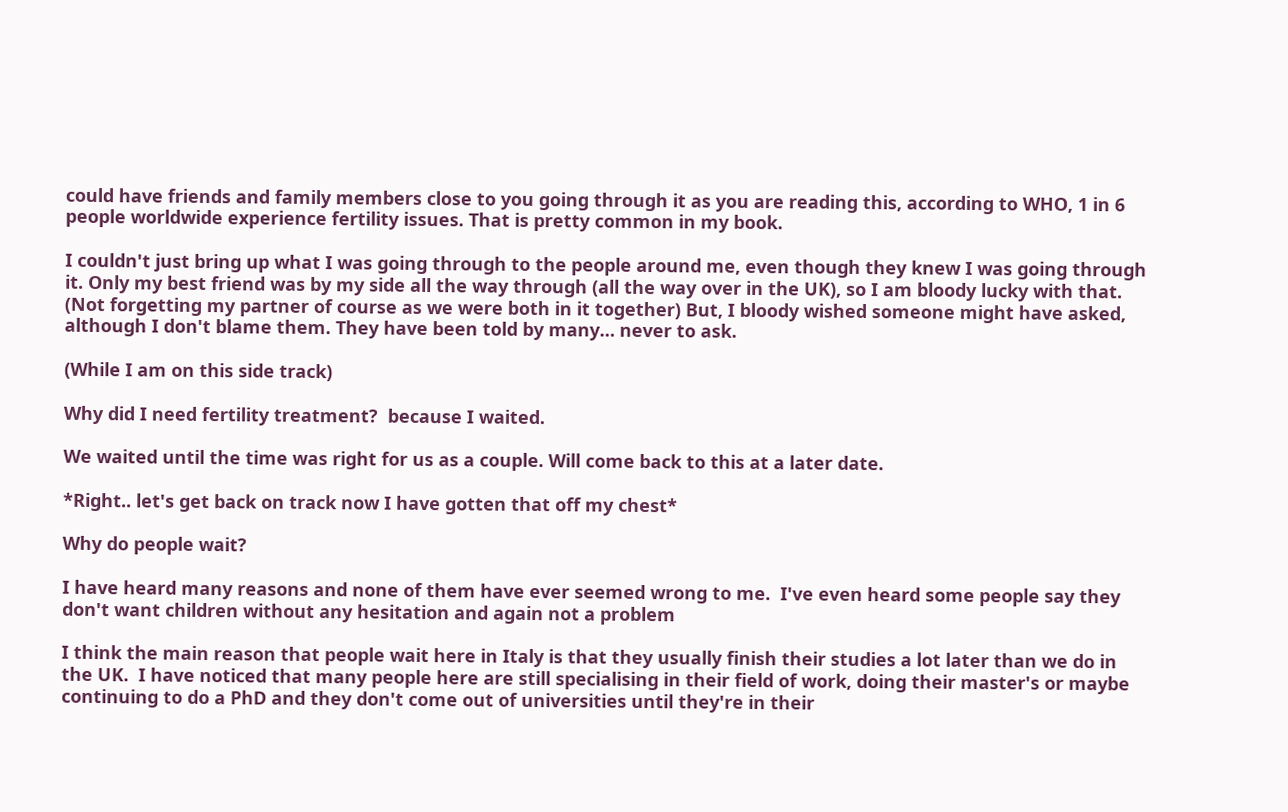could have friends and family members close to you going through it as you are reading this, according to WHO, 1 in 6 people worldwide experience fertility issues. That is pretty common in my book.

I couldn't just bring up what I was going through to the people around me, even though they knew I was going through it. Only my best friend was by my side all the way through (all the way over in the UK), so I am bloody lucky with that. (Not forgetting my partner of course as we were both in it together) But, I bloody wished someone might have asked, although I don't blame them. They have been told by many… never to ask.

(While I am on this side track)

Why did I need fertility treatment?  because I waited.

We waited until the time was right for us as a couple. Will come back to this at a later date.

*Right.. let's get back on track now I have gotten that off my chest*

Why do people wait?

I have heard many reasons and none of them have ever seemed wrong to me.  I've even heard some people say they don't want children without any hesitation and again not a problem

I think the main reason that people wait here in Italy is that they usually finish their studies a lot later than we do in the UK.  I have noticed that many people here are still specialising in their field of work, doing their master's or maybe continuing to do a PhD and they don't come out of universities until they're in their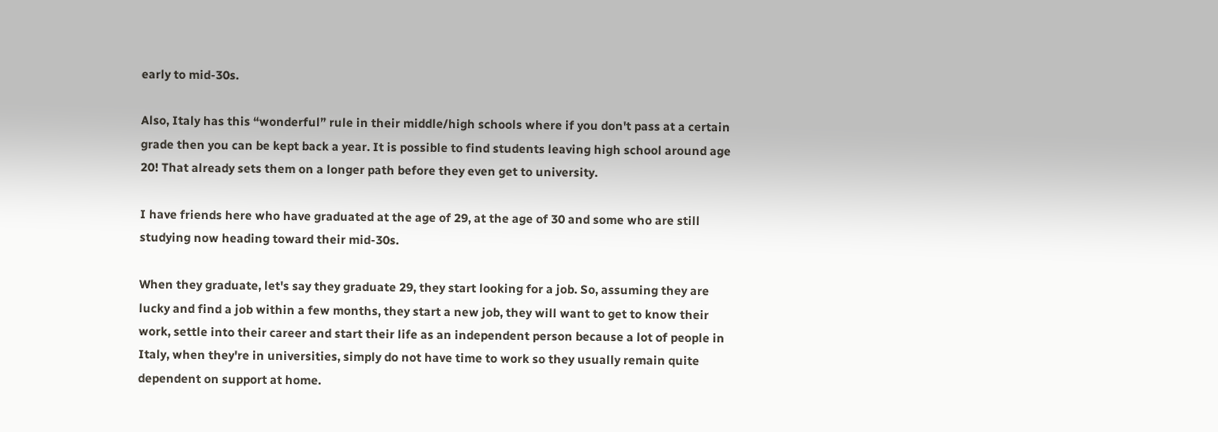early to mid-30s.

Also, Italy has this “wonderful” rule in their middle/high schools where if you don't pass at a certain grade then you can be kept back a year. It is possible to find students leaving high school around age 20! That already sets them on a longer path before they even get to university.

I have friends here who have graduated at the age of 29, at the age of 30 and some who are still studying now heading toward their mid-30s.

When they graduate, let's say they graduate 29, they start looking for a job. So, assuming they are lucky and find a job within a few months, they start a new job, they will want to get to know their work, settle into their career and start their life as an independent person because a lot of people in Italy, when they're in universities, simply do not have time to work so they usually remain quite dependent on support at home.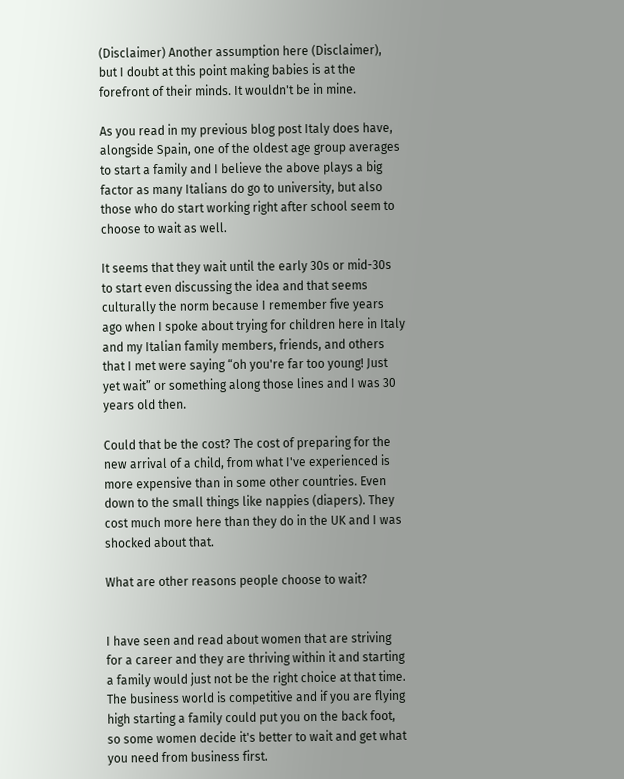(Disclaimer) Another assumption here (Disclaimer), but I doubt at this point making babies is at the forefront of their minds. It wouldn't be in mine.

As you read in my previous blog post Italy does have, alongside Spain, one of the oldest age group averages to start a family and I believe the above plays a big factor as many Italians do go to university, but also those who do start working right after school seem to choose to wait as well.

It seems that they wait until the early 30s or mid-30s to start even discussing the idea and that seems culturally the norm because I remember five years ago when I spoke about trying for children here in Italy and my Italian family members, friends, and others that I met were saying “oh you're far too young! Just yet wait” or something along those lines and I was 30 years old then.

Could that be the cost? The cost of preparing for the new arrival of a child, from what I've experienced is more expensive than in some other countries. Even down to the small things like nappies (diapers). They cost much more here than they do in the UK and I was shocked about that.

What are other reasons people choose to wait?


I have seen and read about women that are striving for a career and they are thriving within it and starting a family would just not be the right choice at that time. The business world is competitive and if you are flying high starting a family could put you on the back foot, so some women decide it's better to wait and get what you need from business first.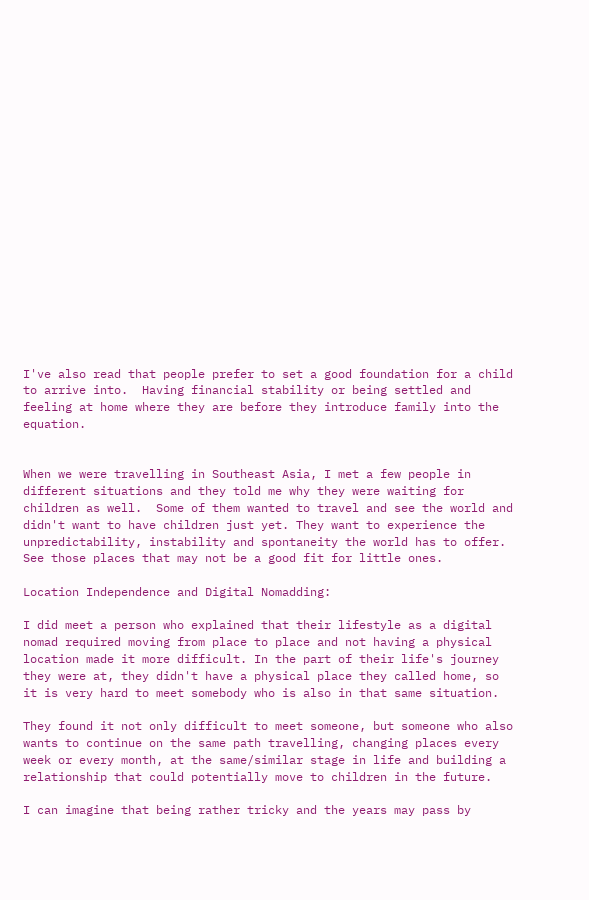I've also read that people prefer to set a good foundation for a child to arrive into.  Having financial stability or being settled and feeling at home where they are before they introduce family into the equation.


When we were travelling in Southeast Asia, I met a few people in different situations and they told me why they were waiting for children as well.  Some of them wanted to travel and see the world and didn't want to have children just yet. They want to experience the unpredictability, instability and spontaneity the world has to offer. See those places that may not be a good fit for little ones.

Location Independence and Digital Nomadding:

I did meet a person who explained that their lifestyle as a digital nomad required moving from place to place and not having a physical location made it more difficult. In the part of their life's journey they were at, they didn't have a physical place they called home, so it is very hard to meet somebody who is also in that same situation.

They found it not only difficult to meet someone, but someone who also wants to continue on the same path travelling, changing places every week or every month, at the same/similar stage in life and building a relationship that could potentially move to children in the future.

I can imagine that being rather tricky and the years may pass by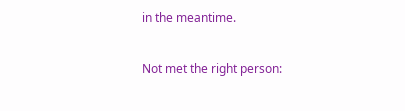in the meantime.

Not met the right person: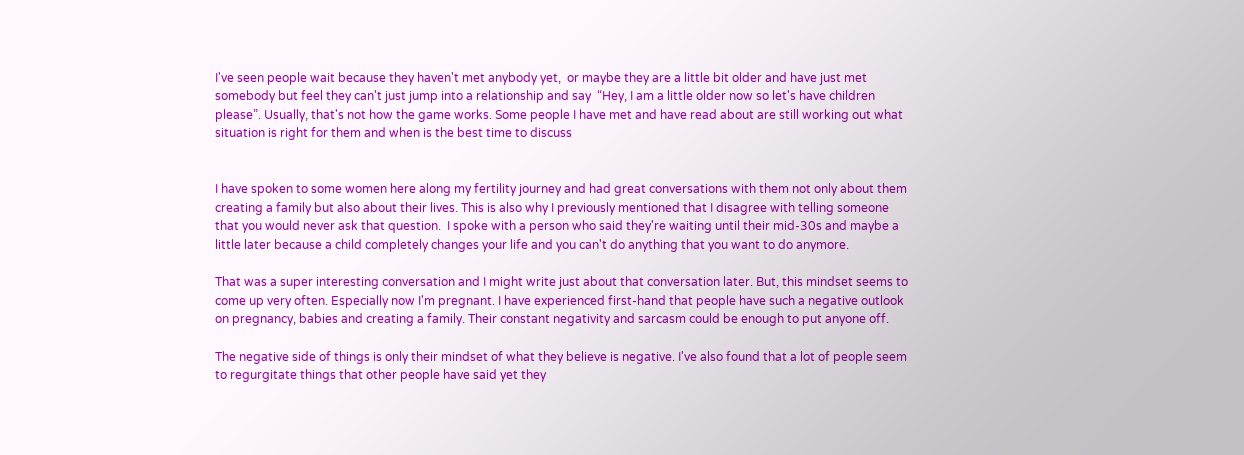I've seen people wait because they haven't met anybody yet,  or maybe they are a little bit older and have just met somebody but feel they can't just jump into a relationship and say  “Hey, I am a little older now so let's have children please”. Usually, that's not how the game works. Some people I have met and have read about are still working out what situation is right for them and when is the best time to discuss


I have spoken to some women here along my fertility journey and had great conversations with them not only about them creating a family but also about their lives. This is also why I previously mentioned that I disagree with telling someone that you would never ask that question.  I spoke with a person who said they're waiting until their mid-30s and maybe a little later because a child completely changes your life and you can't do anything that you want to do anymore.

That was a super interesting conversation and I might write just about that conversation later. But, this mindset seems to come up very often. Especially now I'm pregnant. I have experienced first-hand that people have such a negative outlook on pregnancy, babies and creating a family. Their constant negativity and sarcasm could be enough to put anyone off.

The negative side of things is only their mindset of what they believe is negative. I've also found that a lot of people seem to regurgitate things that other people have said yet they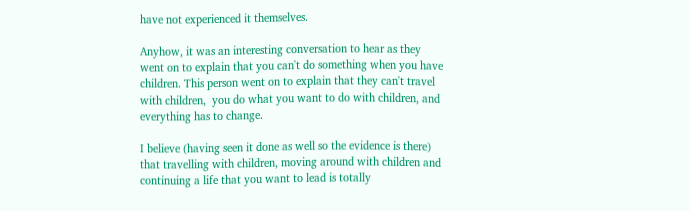have not experienced it themselves.

Anyhow, it was an interesting conversation to hear as they went on to explain that you can't do something when you have children. This person went on to explain that they can't travel with children,  you do what you want to do with children, and everything has to change.

I believe (having seen it done as well so the evidence is there) that travelling with children, moving around with children and continuing a life that you want to lead is totally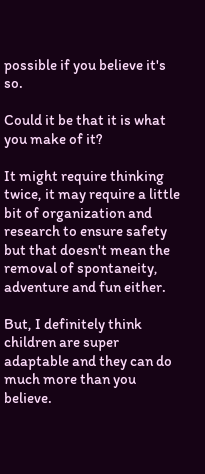possible if you believe it's so.

Could it be that it is what you make of it?

It might require thinking twice, it may require a little bit of organization and research to ensure safety but that doesn't mean the removal of spontaneity, adventure and fun either.

But, I definitely think children are super adaptable and they can do much more than you believe.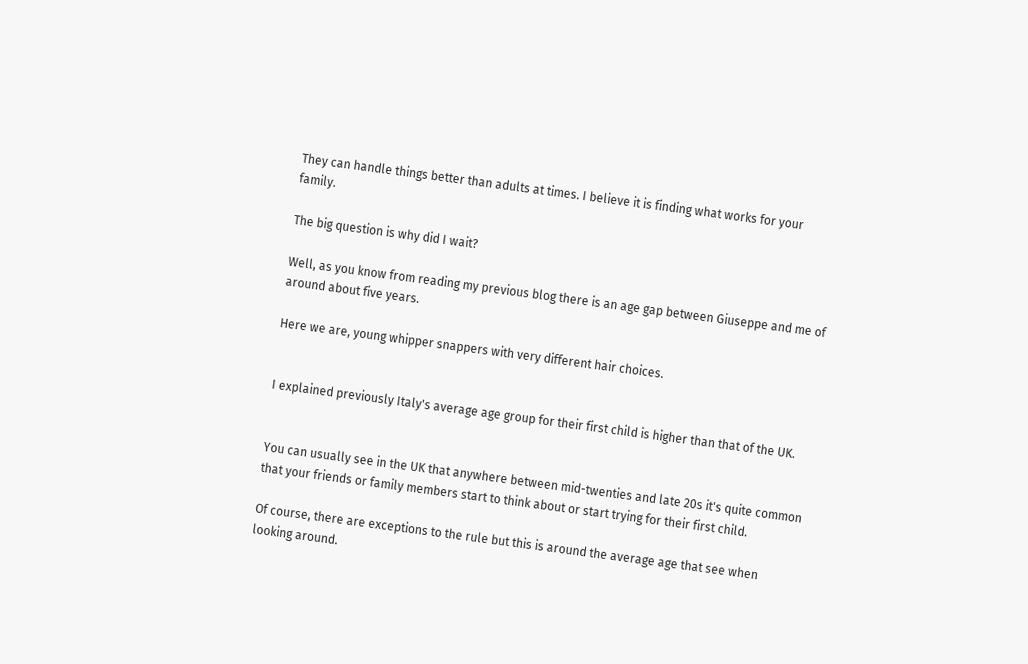They can handle things better than adults at times. I believe it is finding what works for your family.

The big question is why did I wait?

Well, as you know from reading my previous blog there is an age gap between Giuseppe and me of around about five years.

Here we are, young whipper snappers with very different hair choices.


I explained previously Italy's average age group for their first child is higher than that of the UK.


You can usually see in the UK that anywhere between mid-twenties and late 20s it's quite common that your friends or family members start to think about or start trying for their first child.

Of course, there are exceptions to the rule but this is around the average age that see when looking around.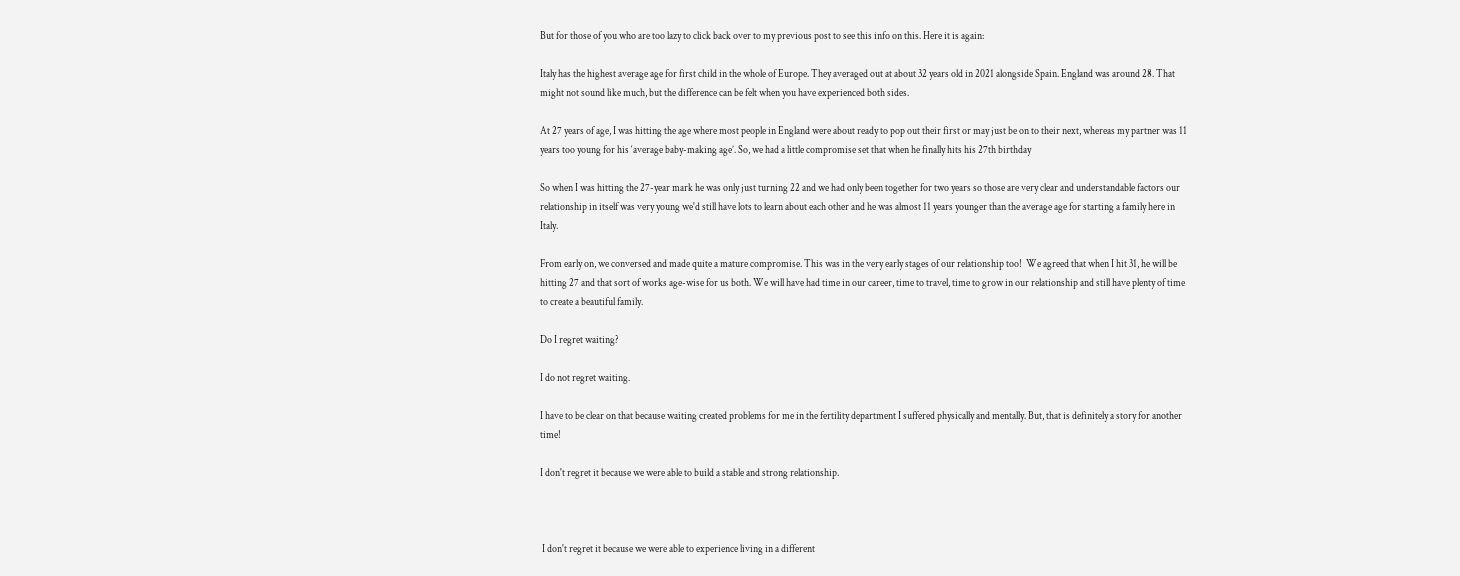But for those of you who are too lazy to click back over to my previous post to see this info on this. Here it is again:

Italy has the highest average age for first child in the whole of Europe. They averaged out at about 32 years old in 2021 alongside Spain. England was around 28. That might not sound like much, but the difference can be felt when you have experienced both sides.

At 27 years of age, I was hitting the age where most people in England were about ready to pop out their first or may just be on to their next, whereas my partner was 11 years too young for his ‘average baby-making age’. So, we had a little compromise set that when he finally hits his 27th birthday

So when I was hitting the 27-year mark he was only just turning 22 and we had only been together for two years so those are very clear and understandable factors our relationship in itself was very young we'd still have lots to learn about each other and he was almost 11 years younger than the average age for starting a family here in Italy.

From early on, we conversed and made quite a mature compromise. This was in the very early stages of our relationship too!  We agreed that when I hit 31, he will be hitting 27 and that sort of works age-wise for us both. We will have had time in our career, time to travel, time to grow in our relationship and still have plenty of time to create a beautiful family.

Do I regret waiting?

I do not regret waiting.

I have to be clear on that because waiting created problems for me in the fertility department I suffered physically and mentally. But, that is definitely a story for another time!

I don't regret it because we were able to build a stable and strong relationship.



 I don't regret it because we were able to experience living in a different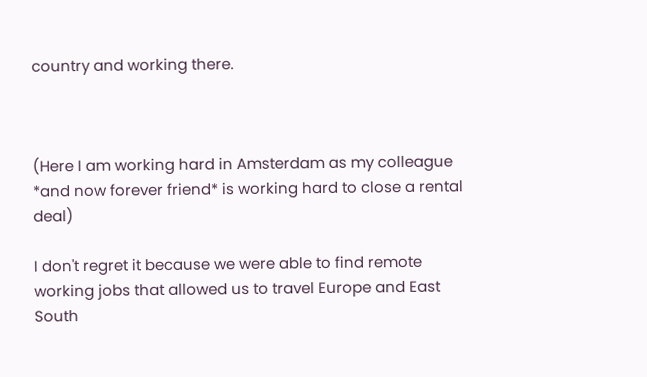country and working there.



(Here I am working hard in Amsterdam as my colleague *and now forever friend* is working hard to close a rental deal)

I don't regret it because we were able to find remote working jobs that allowed us to travel Europe and East South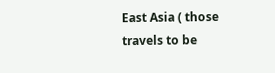East Asia ( those travels to be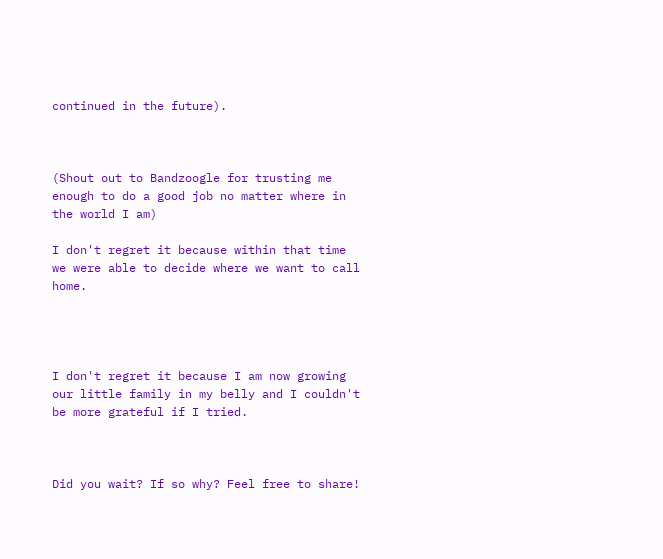continued in the future).



(Shout out to Bandzoogle for trusting me enough to do a good job no matter where in the world I am)

I don't regret it because within that time we were able to decide where we want to call home.




I don't regret it because I am now growing our little family in my belly and I couldn't be more grateful if I tried.



Did you wait? If so why? Feel free to share!